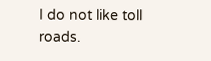I do not like toll roads.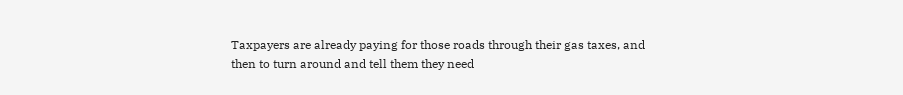Taxpayers are already paying for those roads through their gas taxes, and then to turn around and tell them they need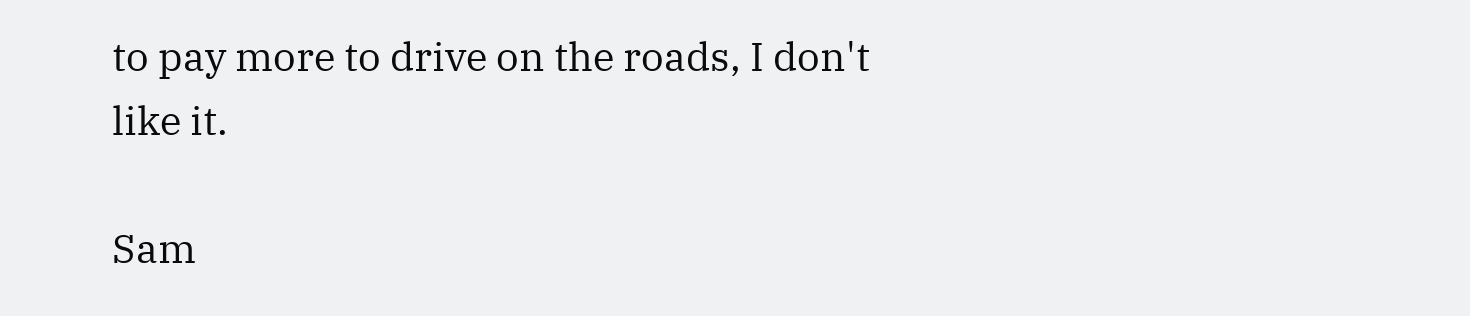to pay more to drive on the roads, I don't like it.

Sam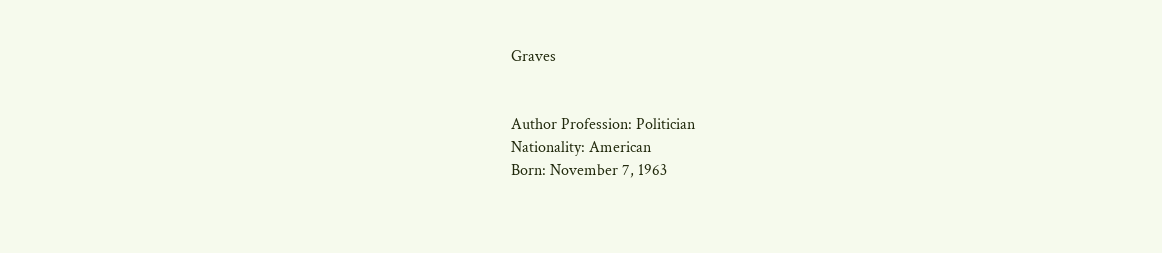Graves


Author Profession: Politician
Nationality: American
Born: November 7, 1963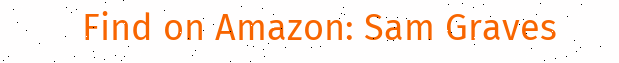Find on Amazon: Sam Graves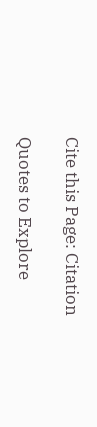Cite this Page: Citation

Quotes to Explore